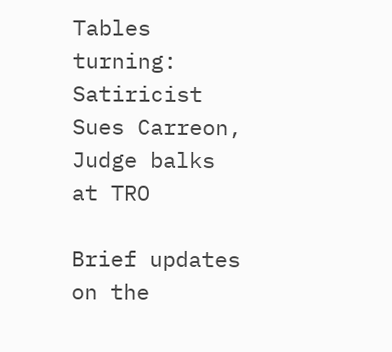Tables turning: Satiricist Sues Carreon, Judge balks at TRO

Brief updates on the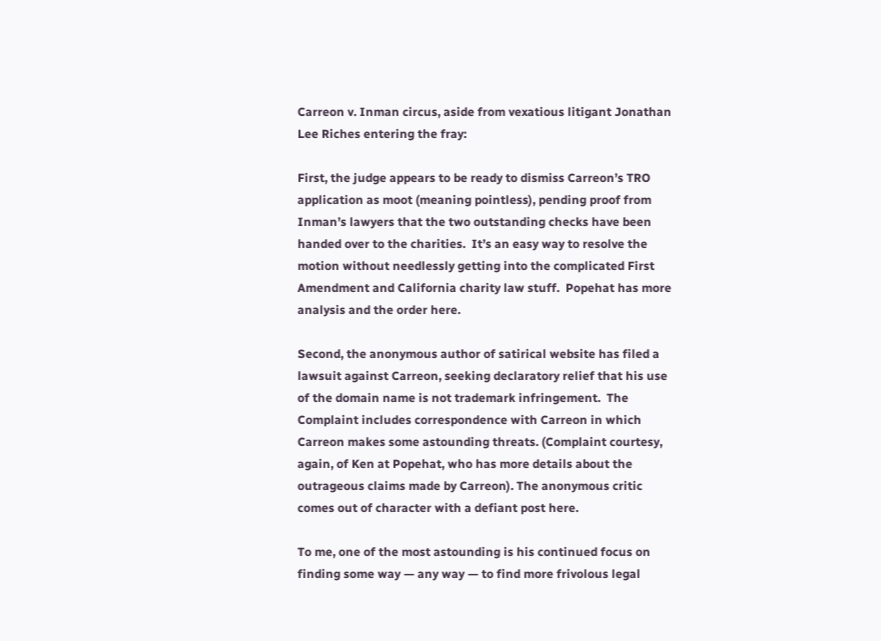Carreon v. Inman circus, aside from vexatious litigant Jonathan Lee Riches entering the fray:

First, the judge appears to be ready to dismiss Carreon’s TRO application as moot (meaning pointless), pending proof from Inman’s lawyers that the two outstanding checks have been handed over to the charities.  It’s an easy way to resolve the motion without needlessly getting into the complicated First Amendment and California charity law stuff.  Popehat has more analysis and the order here.

Second, the anonymous author of satirical website has filed a lawsuit against Carreon, seeking declaratory relief that his use of the domain name is not trademark infringement.  The Complaint includes correspondence with Carreon in which Carreon makes some astounding threats. (Complaint courtesy, again, of Ken at Popehat, who has more details about the outrageous claims made by Carreon). The anonymous critic comes out of character with a defiant post here.

To me, one of the most astounding is his continued focus on finding some way — any way — to find more frivolous legal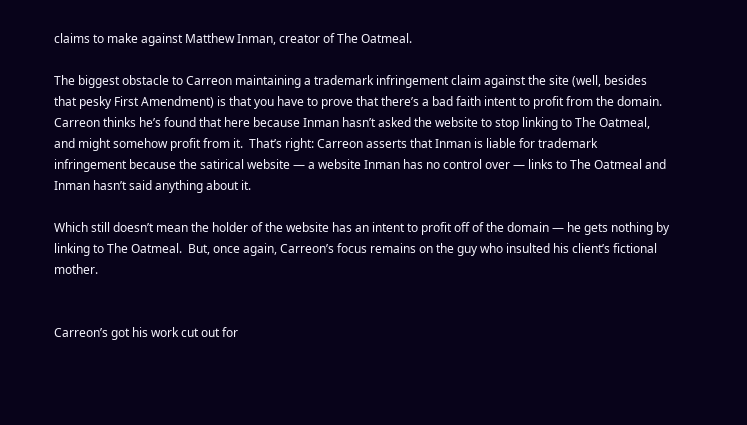claims to make against Matthew Inman, creator of The Oatmeal.

The biggest obstacle to Carreon maintaining a trademark infringement claim against the site (well, besides that pesky First Amendment) is that you have to prove that there’s a bad faith intent to profit from the domain. Carreon thinks he’s found that here because Inman hasn’t asked the website to stop linking to The Oatmeal, and might somehow profit from it.  That’s right: Carreon asserts that Inman is liable for trademark infringement because the satirical website — a website Inman has no control over — links to The Oatmeal and Inman hasn’t said anything about it.

Which still doesn’t mean the holder of the website has an intent to profit off of the domain — he gets nothing by linking to The Oatmeal.  But, once again, Carreon’s focus remains on the guy who insulted his client’s fictional mother.


Carreon’s got his work cut out for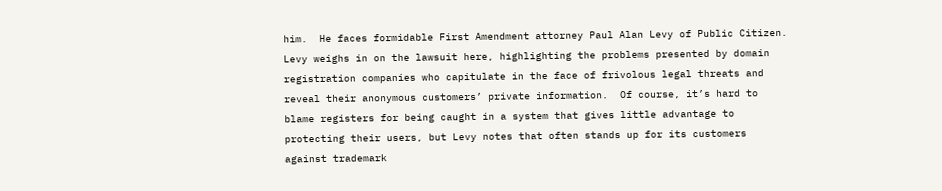him.  He faces formidable First Amendment attorney Paul Alan Levy of Public Citizen.  Levy weighs in on the lawsuit here, highlighting the problems presented by domain registration companies who capitulate in the face of frivolous legal threats and reveal their anonymous customers’ private information.  Of course, it’s hard to blame registers for being caught in a system that gives little advantage to protecting their users, but Levy notes that often stands up for its customers against trademark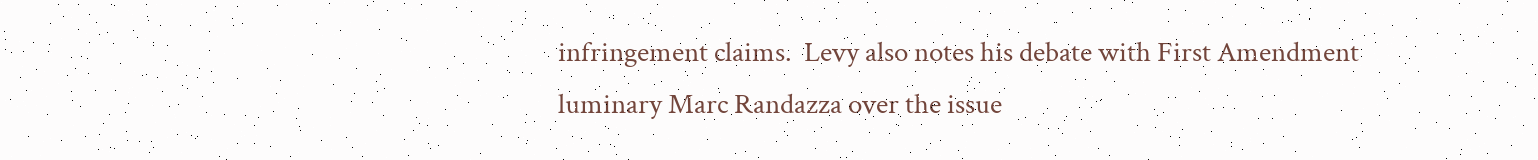infringement claims.  Levy also notes his debate with First Amendment luminary Marc Randazza over the issue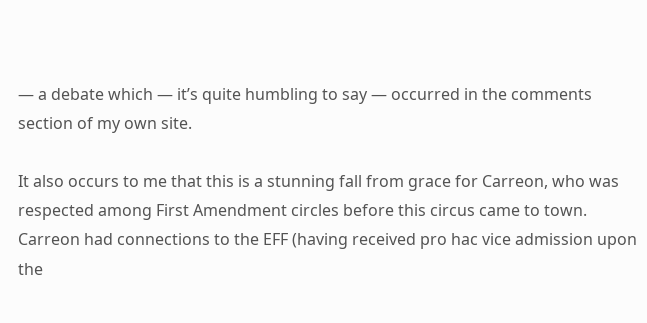— a debate which — it’s quite humbling to say — occurred in the comments section of my own site.

It also occurs to me that this is a stunning fall from grace for Carreon, who was respected among First Amendment circles before this circus came to town.  Carreon had connections to the EFF (having received pro hac vice admission upon the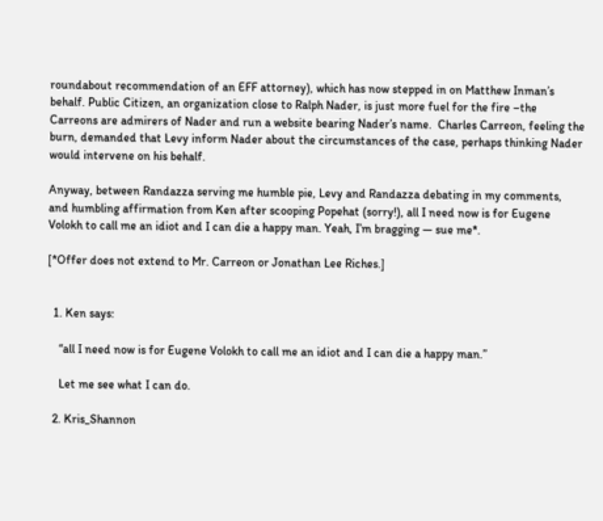roundabout recommendation of an EFF attorney), which has now stepped in on Matthew Inman’s behalf. Public Citizen, an organization close to Ralph Nader, is just more fuel for the fire –the Carreons are admirers of Nader and run a website bearing Nader’s name.  Charles Carreon, feeling the burn, demanded that Levy inform Nader about the circumstances of the case, perhaps thinking Nader would intervene on his behalf.

Anyway, between Randazza serving me humble pie, Levy and Randazza debating in my comments, and humbling affirmation from Ken after scooping Popehat (sorry!), all I need now is for Eugene Volokh to call me an idiot and I can die a happy man. Yeah, I’m bragging — sue me*.

[*Offer does not extend to Mr. Carreon or Jonathan Lee Riches.]


  1. Ken says:

    “all I need now is for Eugene Volokh to call me an idiot and I can die a happy man.”

    Let me see what I can do.

  2. Kris_Shannon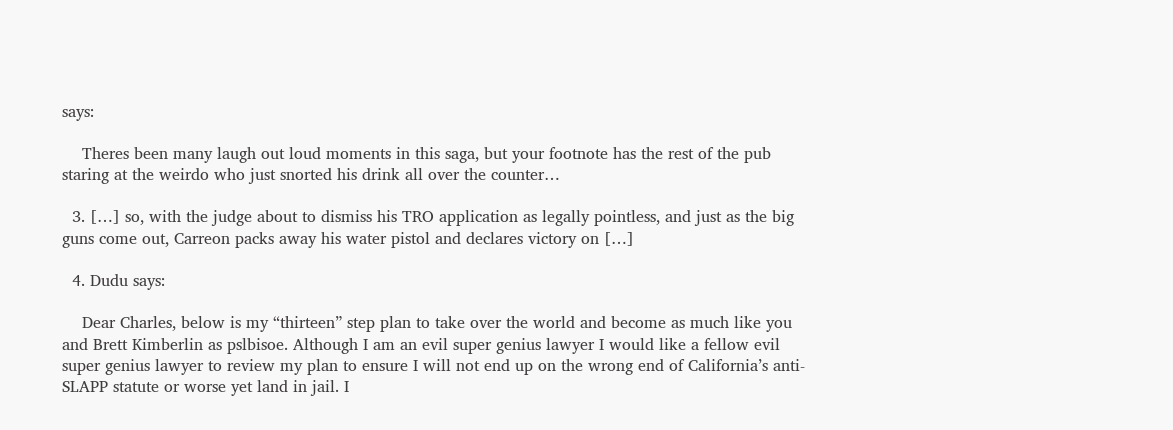says:

    Theres been many laugh out loud moments in this saga, but your footnote has the rest of the pub staring at the weirdo who just snorted his drink all over the counter…

  3. […] so, with the judge about to dismiss his TRO application as legally pointless, and just as the big guns come out, Carreon packs away his water pistol and declares victory on […]

  4. Dudu says:

    Dear Charles, below is my “thirteen” step plan to take over the world and become as much like you and Brett Kimberlin as pslbisoe. Although I am an evil super genius lawyer I would like a fellow evil super genius lawyer to review my plan to ensure I will not end up on the wrong end of California’s anti-SLAPP statute or worse yet land in jail. I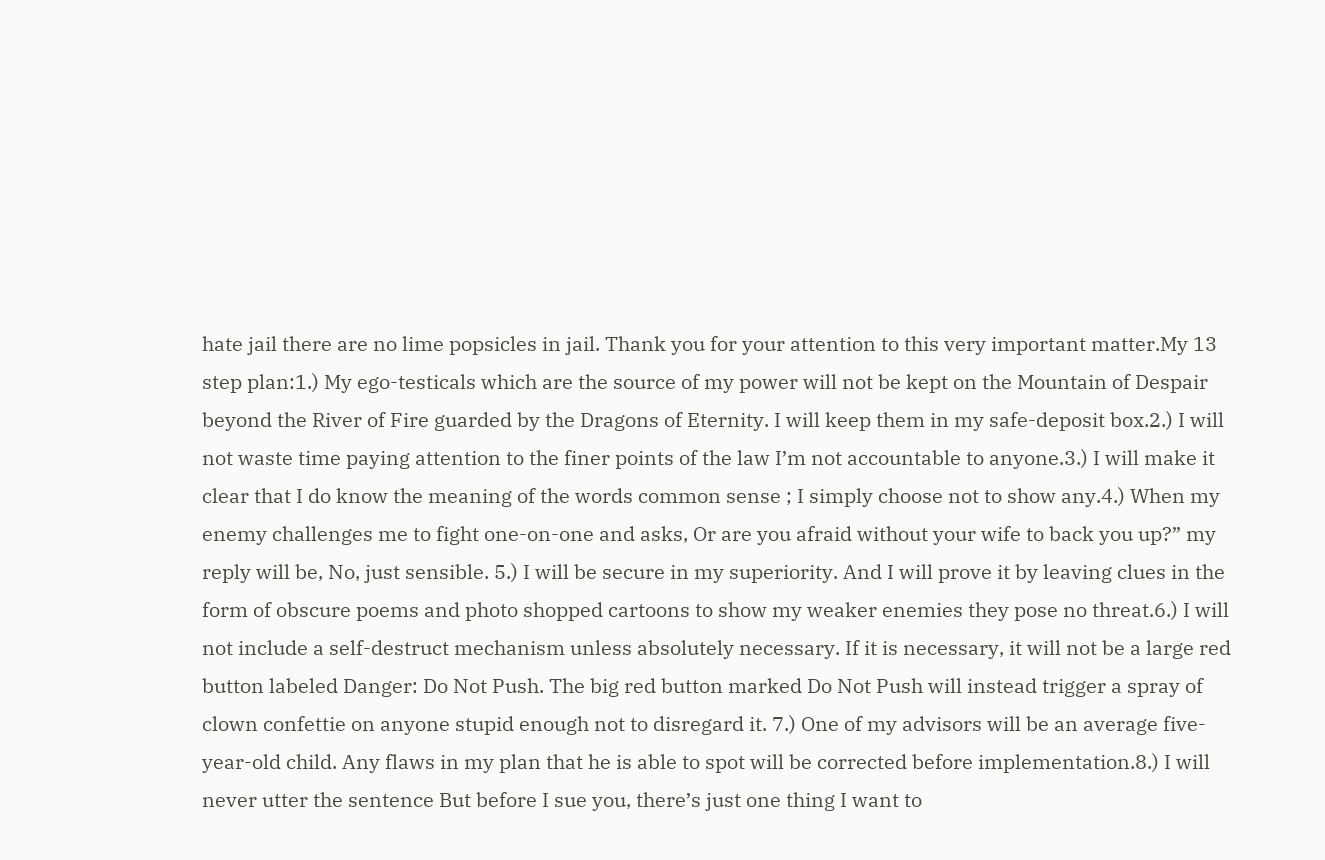hate jail there are no lime popsicles in jail. Thank you for your attention to this very important matter.My 13 step plan:1.) My ego-testicals which are the source of my power will not be kept on the Mountain of Despair beyond the River of Fire guarded by the Dragons of Eternity. I will keep them in my safe-deposit box.2.) I will not waste time paying attention to the finer points of the law I’m not accountable to anyone.3.) I will make it clear that I do know the meaning of the words common sense ; I simply choose not to show any.4.) When my enemy challenges me to fight one-on-one and asks, Or are you afraid without your wife to back you up?” my reply will be, No, just sensible. 5.) I will be secure in my superiority. And I will prove it by leaving clues in the form of obscure poems and photo shopped cartoons to show my weaker enemies they pose no threat.6.) I will not include a self-destruct mechanism unless absolutely necessary. If it is necessary, it will not be a large red button labeled Danger: Do Not Push. The big red button marked Do Not Push will instead trigger a spray of clown confettie on anyone stupid enough not to disregard it. 7.) One of my advisors will be an average five-year-old child. Any flaws in my plan that he is able to spot will be corrected before implementation.8.) I will never utter the sentence But before I sue you, there’s just one thing I want to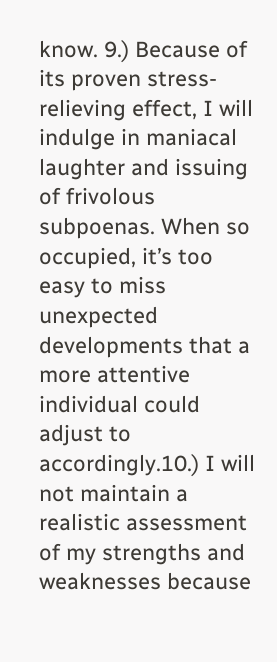know. 9.) Because of its proven stress-relieving effect, I will indulge in maniacal laughter and issuing of frivolous subpoenas. When so occupied, it’s too easy to miss unexpected developments that a more attentive individual could adjust to accordingly.10.) I will not maintain a realistic assessment of my strengths and weaknesses because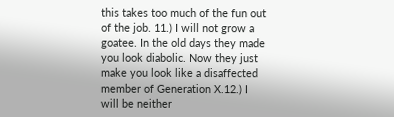this takes too much of the fun out of the job. 11.) I will not grow a goatee. In the old days they made you look diabolic. Now they just make you look like a disaffected member of Generation X.12.) I will be neither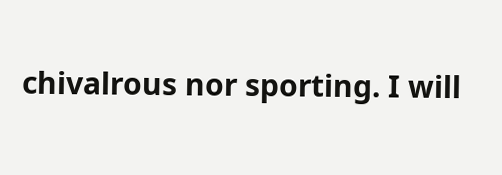chivalrous nor sporting. I will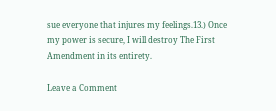sue everyone that injures my feelings.13.) Once my power is secure, I will destroy The First Amendment in its entirety.

Leave a Comment